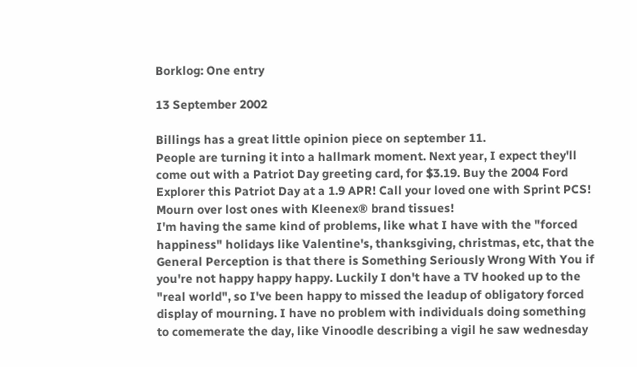Borklog: One entry

13 September 2002

Billings has a great little opinion piece on september 11.
People are turning it into a hallmark moment. Next year, I expect they'll come out with a Patriot Day greeting card, for $3.19. Buy the 2004 Ford Explorer this Patriot Day at a 1.9 APR! Call your loved one with Sprint PCS! Mourn over lost ones with Kleenex® brand tissues!
I'm having the same kind of problems, like what I have with the "forced happiness" holidays like Valentine's, thanksgiving, christmas, etc, that the General Perception is that there is Something Seriously Wrong With You if you're not happy happy happy. Luckily I don't have a TV hooked up to the "real world", so I've been happy to missed the leadup of obligatory forced display of mourning. I have no problem with individuals doing something to comemerate the day, like Vinoodle describing a vigil he saw wednesday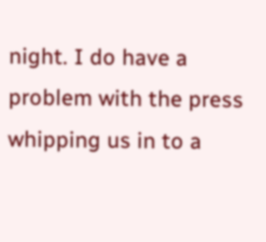night. I do have a problem with the press whipping us in to a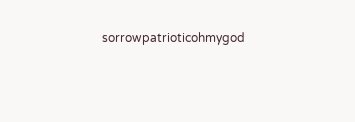sorrowpatrioticohmygod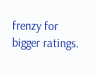frenzy for bigger ratings.